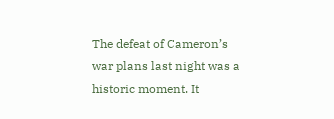The defeat of Cameron’s war plans last night was a historic moment. It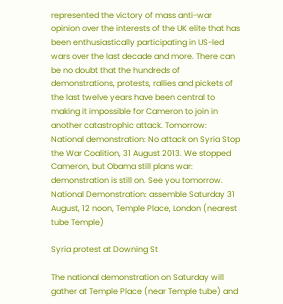represented the victory of mass anti-war opinion over the interests of the UK elite that has been enthusiastically participating in US-led wars over the last decade and more. There can be no doubt that the hundreds of demonstrations, protests, rallies and pickets of the last twelve years have been central to making it impossible for Cameron to join in another catastrophic attack. Tomorrow: National demonstration: No attack on Syria Stop the War Coalition, 31 August 2013. We stopped Cameron, but Obama still plans war: demonstration is still on. See you tomorrow. National Demonstration: assemble Saturday 31 August, 12 noon, Temple Place, London (nearest tube Temple)

Syria protest at Downing St

The national demonstration on Saturday will gather at Temple Place (near Temple tube) and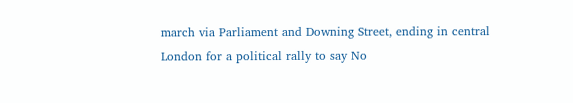march via Parliament and Downing Street, ending in central London for a political rally to say No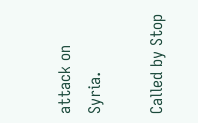attack on Syria.

Called by Stop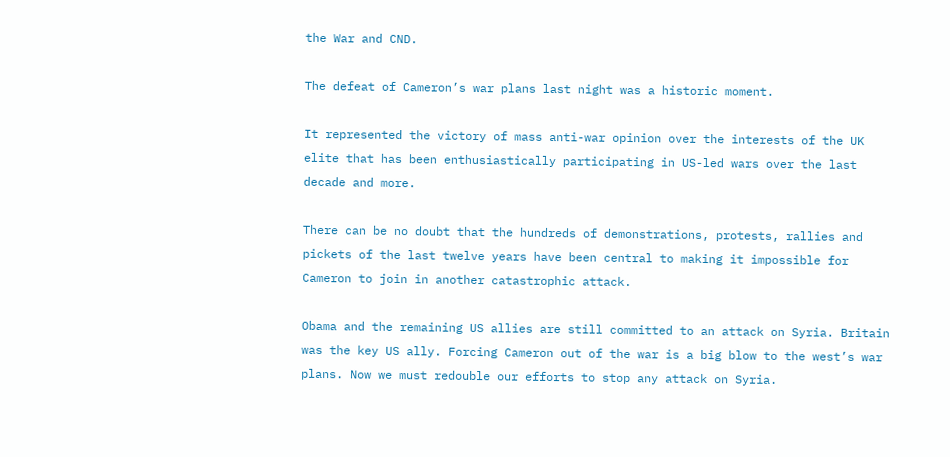the War and CND.

The defeat of Cameron’s war plans last night was a historic moment.

It represented the victory of mass anti-war opinion over the interests of the UK elite that has been enthusiastically participating in US-led wars over the last decade and more.

There can be no doubt that the hundreds of demonstrations, protests, rallies and pickets of the last twelve years have been central to making it impossible for Cameron to join in another catastrophic attack.

Obama and the remaining US allies are still committed to an attack on Syria. Britain was the key US ally. Forcing Cameron out of the war is a big blow to the west’s war plans. Now we must redouble our efforts to stop any attack on Syria.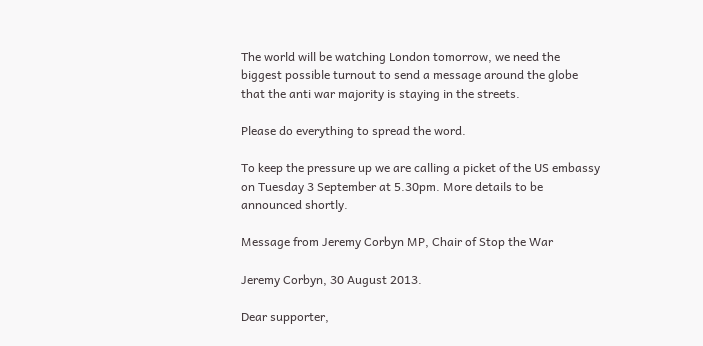The world will be watching London tomorrow, we need the biggest possible turnout to send a message around the globe that the anti war majority is staying in the streets.

Please do everything to spread the word.

To keep the pressure up we are calling a picket of the US embassy on Tuesday 3 September at 5.30pm. More details to be announced shortly.

Message from Jeremy Corbyn MP, Chair of Stop the War

Jeremy Corbyn, 30 August 2013.

Dear supporter,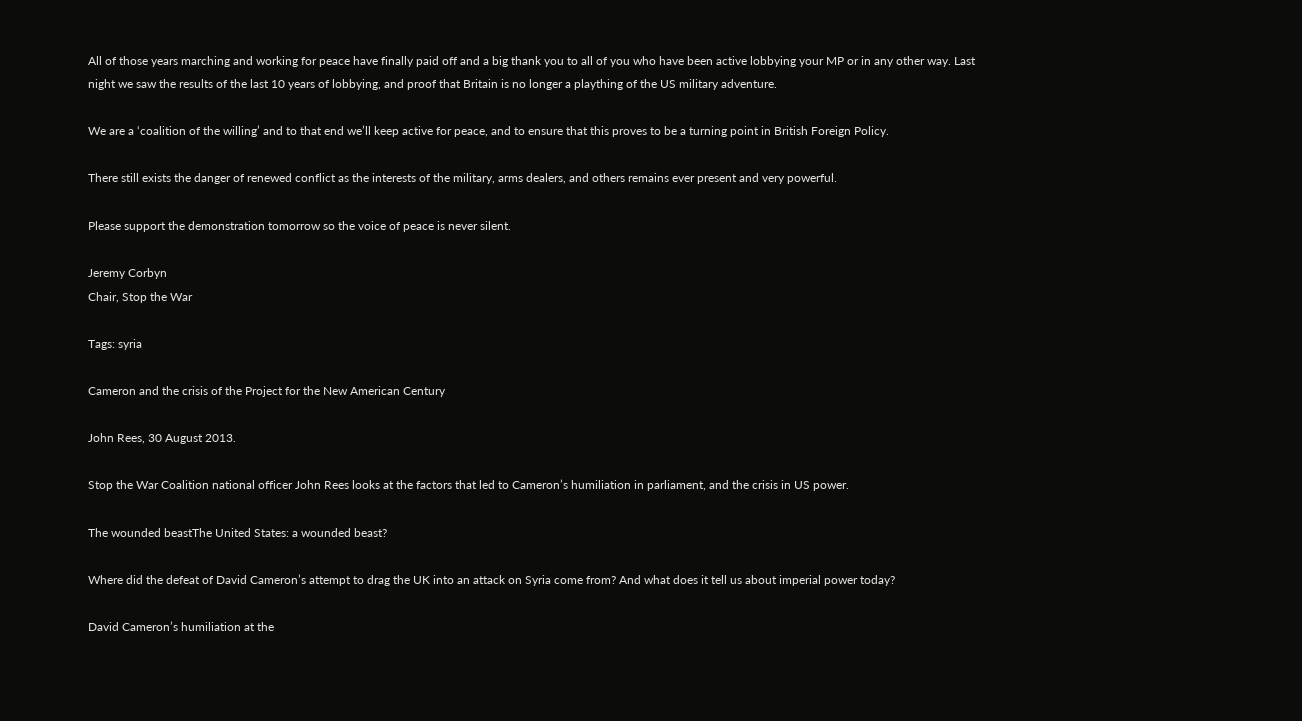All of those years marching and working for peace have finally paid off and a big thank you to all of you who have been active lobbying your MP or in any other way. Last night we saw the results of the last 10 years of lobbying, and proof that Britain is no longer a plaything of the US military adventure.

We are a ‘coalition of the willing’ and to that end we’ll keep active for peace, and to ensure that this proves to be a turning point in British Foreign Policy.

There still exists the danger of renewed conflict as the interests of the military, arms dealers, and others remains ever present and very powerful.

Please support the demonstration tomorrow so the voice of peace is never silent.

Jeremy Corbyn
Chair, Stop the War

Tags: syria

Cameron and the crisis of the Project for the New American Century

John Rees, 30 August 2013.

Stop the War Coalition national officer John Rees looks at the factors that led to Cameron’s humiliation in parliament, and the crisis in US power.

The wounded beastThe United States: a wounded beast?

Where did the defeat of David Cameron’s attempt to drag the UK into an attack on Syria come from? And what does it tell us about imperial power today?

David Cameron’s humiliation at the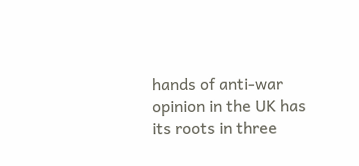hands of anti-war opinion in the UK has its roots in three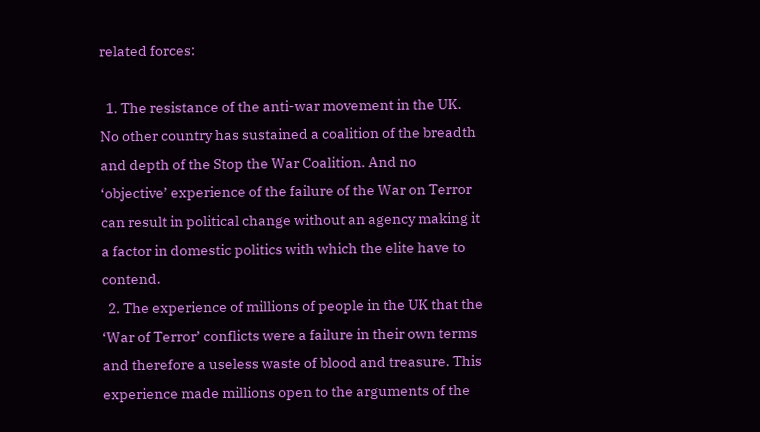related forces:

  1. The resistance of the anti-war movement in the UK. No other country has sustained a coalition of the breadth and depth of the Stop the War Coalition. And no ‘objective’ experience of the failure of the War on Terror can result in political change without an agency making it a factor in domestic politics with which the elite have to contend.
  2. The experience of millions of people in the UK that the ‘War of Terror’ conflicts were a failure in their own terms and therefore a useless waste of blood and treasure. This experience made millions open to the arguments of the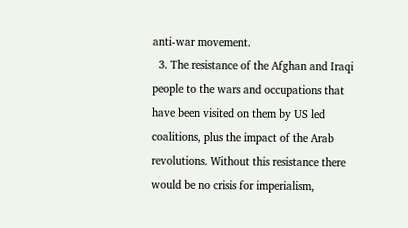anti-war movement.
  3. The resistance of the Afghan and Iraqi people to the wars and occupations that have been visited on them by US led coalitions, plus the impact of the Arab revolutions. Without this resistance there would be no crisis for imperialism,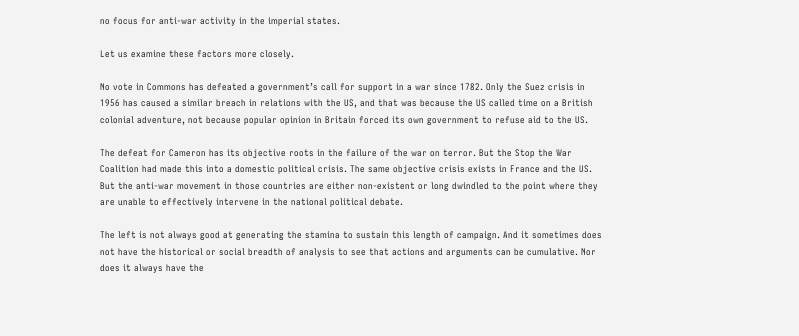no focus for anti-war activity in the imperial states.

Let us examine these factors more closely.

No vote in Commons has defeated a government’s call for support in a war since 1782. Only the Suez crisis in 1956 has caused a similar breach in relations with the US, and that was because the US called time on a British colonial adventure, not because popular opinion in Britain forced its own government to refuse aid to the US.

The defeat for Cameron has its objective roots in the failure of the war on terror. But the Stop the War Coalition had made this into a domestic political crisis. The same objective crisis exists in France and the US. But the anti-war movement in those countries are either non-existent or long dwindled to the point where they are unable to effectively intervene in the national political debate.

The left is not always good at generating the stamina to sustain this length of campaign. And it sometimes does not have the historical or social breadth of analysis to see that actions and arguments can be cumulative. Nor does it always have the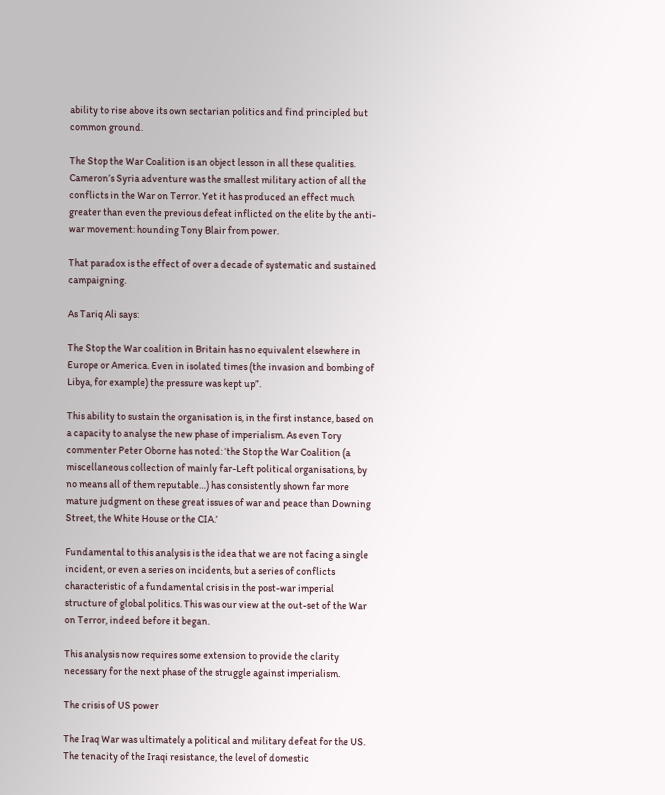ability to rise above its own sectarian politics and find principled but common ground.

The Stop the War Coalition is an object lesson in all these qualities. Cameron’s Syria adventure was the smallest military action of all the conflicts in the War on Terror. Yet it has produced an effect much greater than even the previous defeat inflicted on the elite by the anti-war movement: hounding Tony Blair from power.

That paradox is the effect of over a decade of systematic and sustained campaigning.

As Tariq Ali says:

The Stop the War coalition in Britain has no equivalent elsewhere in Europe or America. Even in isolated times (the invasion and bombing of Libya, for example) the pressure was kept up”.

This ability to sustain the organisation is, in the first instance, based on a capacity to analyse the new phase of imperialism. As even Tory commenter Peter Oborne has noted: ‘the Stop the War Coalition (a miscellaneous collection of mainly far-Left political organisations, by no means all of them reputable…) has consistently shown far more mature judgment on these great issues of war and peace than Downing Street, the White House or the CIA.’

Fundamental to this analysis is the idea that we are not facing a single incident, or even a series on incidents, but a series of conflicts characteristic of a fundamental crisis in the post-war imperial structure of global politics. This was our view at the out-set of the War on Terror, indeed before it began.

This analysis now requires some extension to provide the clarity necessary for the next phase of the struggle against imperialism.

The crisis of US power

The Iraq War was ultimately a political and military defeat for the US. The tenacity of the Iraqi resistance, the level of domestic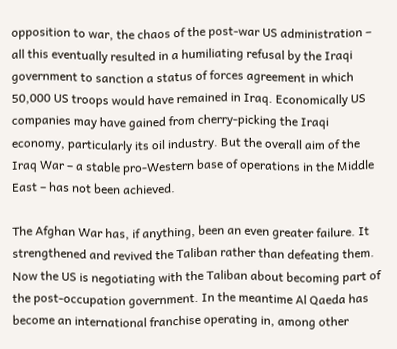opposition to war, the chaos of the post-war US administration – all this eventually resulted in a humiliating refusal by the Iraqi government to sanction a status of forces agreement in which 50,000 US troops would have remained in Iraq. Economically US companies may have gained from cherry-picking the Iraqi economy, particularly its oil industry. But the overall aim of the Iraq War – a stable pro-Western base of operations in the Middle East – has not been achieved.

The Afghan War has, if anything, been an even greater failure. It strengthened and revived the Taliban rather than defeating them. Now the US is negotiating with the Taliban about becoming part of the post-occupation government. In the meantime Al Qaeda has become an international franchise operating in, among other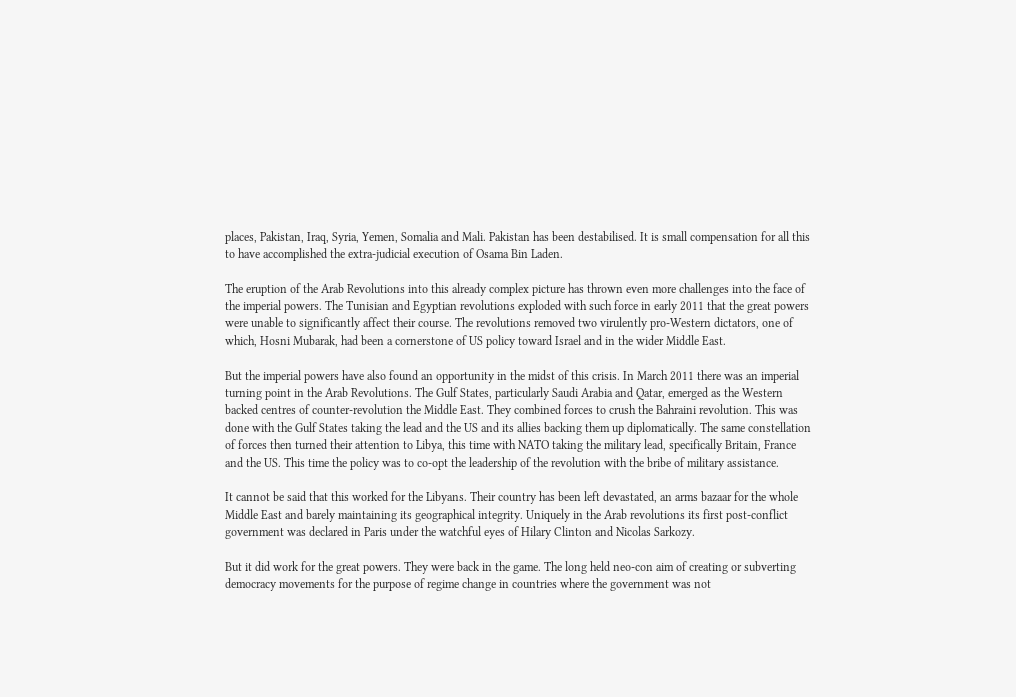places, Pakistan, Iraq, Syria, Yemen, Somalia and Mali. Pakistan has been destabilised. It is small compensation for all this to have accomplished the extra-judicial execution of Osama Bin Laden.

The eruption of the Arab Revolutions into this already complex picture has thrown even more challenges into the face of the imperial powers. The Tunisian and Egyptian revolutions exploded with such force in early 2011 that the great powers were unable to significantly affect their course. The revolutions removed two virulently pro-Western dictators, one of which, Hosni Mubarak, had been a cornerstone of US policy toward Israel and in the wider Middle East.

But the imperial powers have also found an opportunity in the midst of this crisis. In March 2011 there was an imperial turning point in the Arab Revolutions. The Gulf States, particularly Saudi Arabia and Qatar, emerged as the Western backed centres of counter-revolution the Middle East. They combined forces to crush the Bahraini revolution. This was done with the Gulf States taking the lead and the US and its allies backing them up diplomatically. The same constellation of forces then turned their attention to Libya, this time with NATO taking the military lead, specifically Britain, France and the US. This time the policy was to co-opt the leadership of the revolution with the bribe of military assistance.

It cannot be said that this worked for the Libyans. Their country has been left devastated, an arms bazaar for the whole Middle East and barely maintaining its geographical integrity. Uniquely in the Arab revolutions its first post-conflict government was declared in Paris under the watchful eyes of Hilary Clinton and Nicolas Sarkozy.

But it did work for the great powers. They were back in the game. The long held neo-con aim of creating or subverting democracy movements for the purpose of regime change in countries where the government was not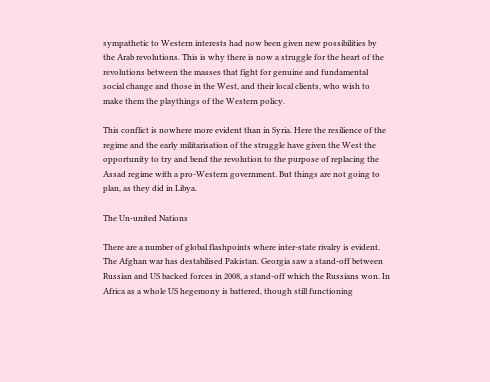sympathetic to Western interests had now been given new possibilities by the Arab revolutions. This is why there is now a struggle for the heart of the revolutions between the masses that fight for genuine and fundamental social change and those in the West, and their local clients, who wish to make them the playthings of the Western policy.

This conflict is nowhere more evident than in Syria. Here the resilience of the regime and the early militarisation of the struggle have given the West the opportunity to try and bend the revolution to the purpose of replacing the Assad regime with a pro-Western government. But things are not going to plan, as they did in Libya.

The Un-united Nations

There are a number of global flashpoints where inter-state rivalry is evident. The Afghan war has destabilised Pakistan. Georgia saw a stand-off between Russian and US backed forces in 2008, a stand-off which the Russians won. In Africa as a whole US hegemony is battered, though still functioning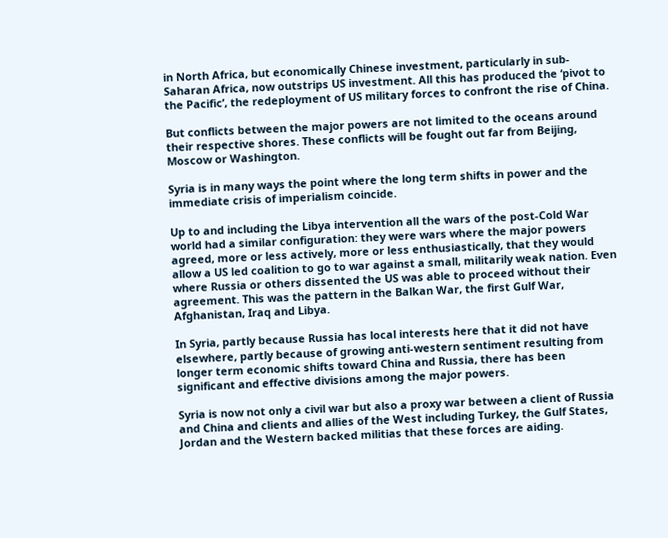in North Africa, but economically Chinese investment, particularly in sub-Saharan Africa, now outstrips US investment. All this has produced the ‘pivot to the Pacific’, the redeployment of US military forces to confront the rise of China.

But conflicts between the major powers are not limited to the oceans around their respective shores. These conflicts will be fought out far from Beijing, Moscow or Washington.

Syria is in many ways the point where the long term shifts in power and the immediate crisis of imperialism coincide.

Up to and including the Libya intervention all the wars of the post-Cold War world had a similar configuration: they were wars where the major powers agreed, more or less actively, more or less enthusiastically, that they would allow a US led coalition to go to war against a small, militarily weak nation. Even where Russia or others dissented the US was able to proceed without their agreement. This was the pattern in the Balkan War, the first Gulf War, Afghanistan, Iraq and Libya.

In Syria, partly because Russia has local interests here that it did not have elsewhere, partly because of growing anti-western sentiment resulting from longer term economic shifts toward China and Russia, there has been significant and effective divisions among the major powers.

Syria is now not only a civil war but also a proxy war between a client of Russia and China and clients and allies of the West including Turkey, the Gulf States, Jordan and the Western backed militias that these forces are aiding.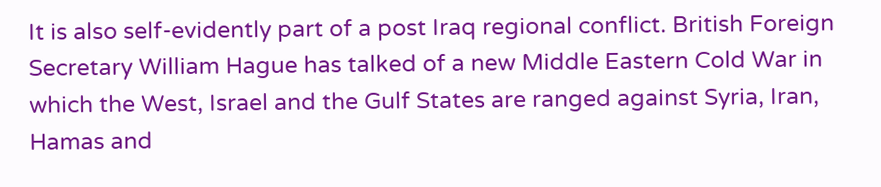It is also self-evidently part of a post Iraq regional conflict. British Foreign Secretary William Hague has talked of a new Middle Eastern Cold War in which the West, Israel and the Gulf States are ranged against Syria, Iran, Hamas and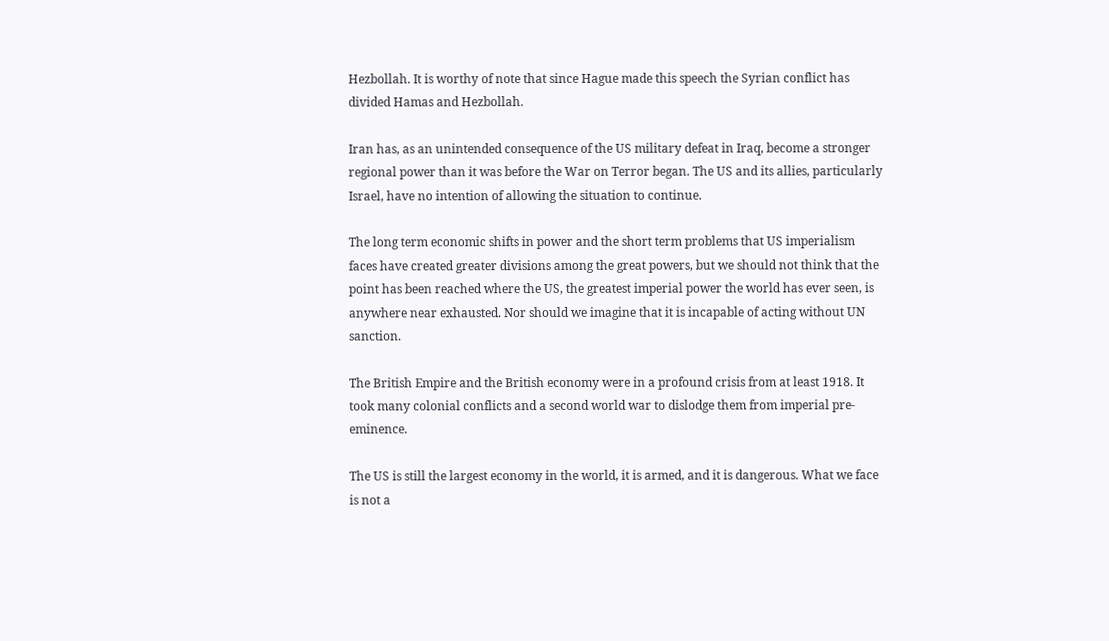Hezbollah. It is worthy of note that since Hague made this speech the Syrian conflict has divided Hamas and Hezbollah.

Iran has, as an unintended consequence of the US military defeat in Iraq, become a stronger regional power than it was before the War on Terror began. The US and its allies, particularly Israel, have no intention of allowing the situation to continue.

The long term economic shifts in power and the short term problems that US imperialism faces have created greater divisions among the great powers, but we should not think that the point has been reached where the US, the greatest imperial power the world has ever seen, is anywhere near exhausted. Nor should we imagine that it is incapable of acting without UN sanction.

The British Empire and the British economy were in a profound crisis from at least 1918. It took many colonial conflicts and a second world war to dislodge them from imperial pre-eminence.

The US is still the largest economy in the world, it is armed, and it is dangerous. What we face is not a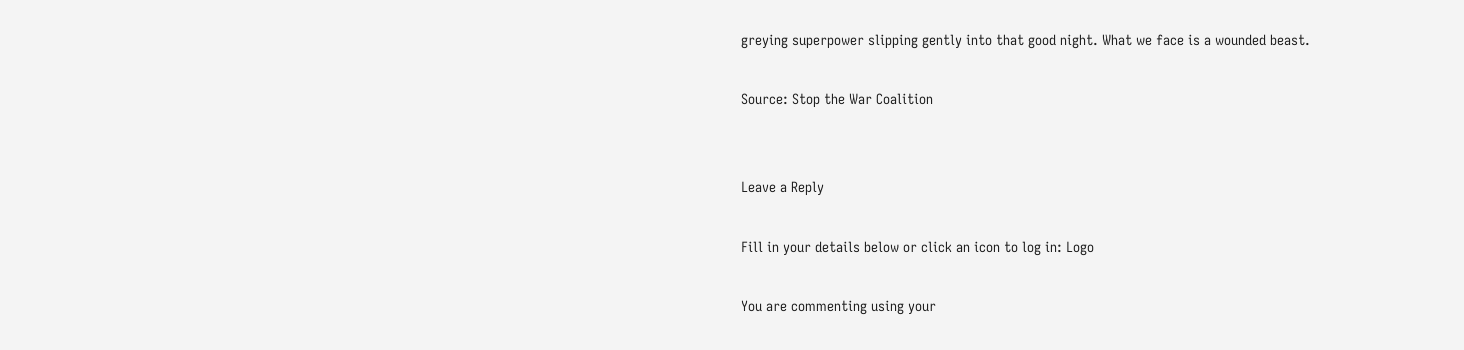greying superpower slipping gently into that good night. What we face is a wounded beast.

Source: Stop the War Coalition


Leave a Reply

Fill in your details below or click an icon to log in: Logo

You are commenting using your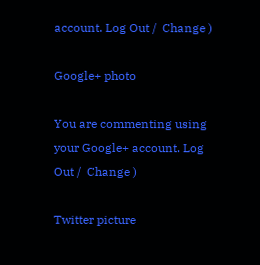account. Log Out /  Change )

Google+ photo

You are commenting using your Google+ account. Log Out /  Change )

Twitter picture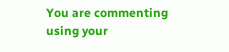You are commenting using your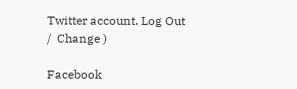Twitter account. Log Out /  Change )

Facebook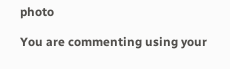photo

You are commenting using your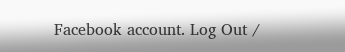Facebook account. Log Out /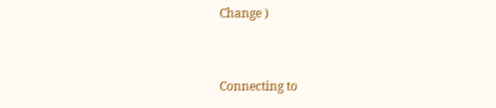Change )


Connecting to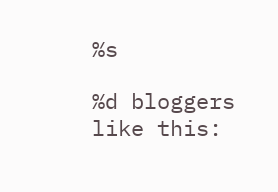%s

%d bloggers like this: